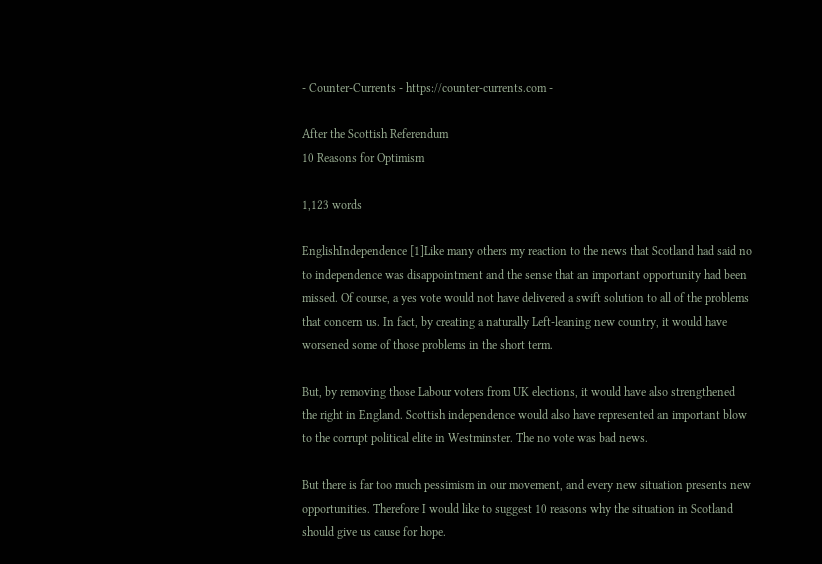- Counter-Currents - https://counter-currents.com -

After the Scottish Referendum
10 Reasons for Optimism

1,123 words

EnglishIndependence [1]Like many others my reaction to the news that Scotland had said no to independence was disappointment and the sense that an important opportunity had been missed. Of course, a yes vote would not have delivered a swift solution to all of the problems that concern us. In fact, by creating a naturally Left-leaning new country, it would have worsened some of those problems in the short term.

But, by removing those Labour voters from UK elections, it would have also strengthened the right in England. Scottish independence would also have represented an important blow to the corrupt political elite in Westminster. The no vote was bad news.

But there is far too much pessimism in our movement, and every new situation presents new opportunities. Therefore I would like to suggest 10 reasons why the situation in Scotland should give us cause for hope.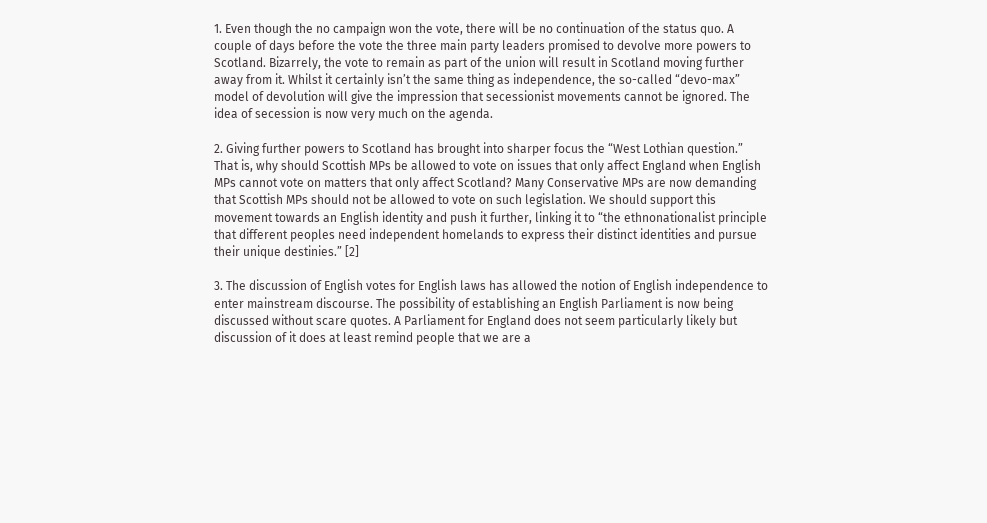1. Even though the no campaign won the vote, there will be no continuation of the status quo. A couple of days before the vote the three main party leaders promised to devolve more powers to Scotland. Bizarrely, the vote to remain as part of the union will result in Scotland moving further away from it. Whilst it certainly isn’t the same thing as independence, the so-called “devo-max” model of devolution will give the impression that secessionist movements cannot be ignored. The idea of secession is now very much on the agenda.

2. Giving further powers to Scotland has brought into sharper focus the “West Lothian question.” That is, why should Scottish MPs be allowed to vote on issues that only affect England when English MPs cannot vote on matters that only affect Scotland? Many Conservative MPs are now demanding that Scottish MPs should not be allowed to vote on such legislation. We should support this movement towards an English identity and push it further, linking it to “the ethnonationalist principle that different peoples need independent homelands to express their distinct identities and pursue their unique destinies.” [2]

3. The discussion of English votes for English laws has allowed the notion of English independence to enter mainstream discourse. The possibility of establishing an English Parliament is now being discussed without scare quotes. A Parliament for England does not seem particularly likely but discussion of it does at least remind people that we are a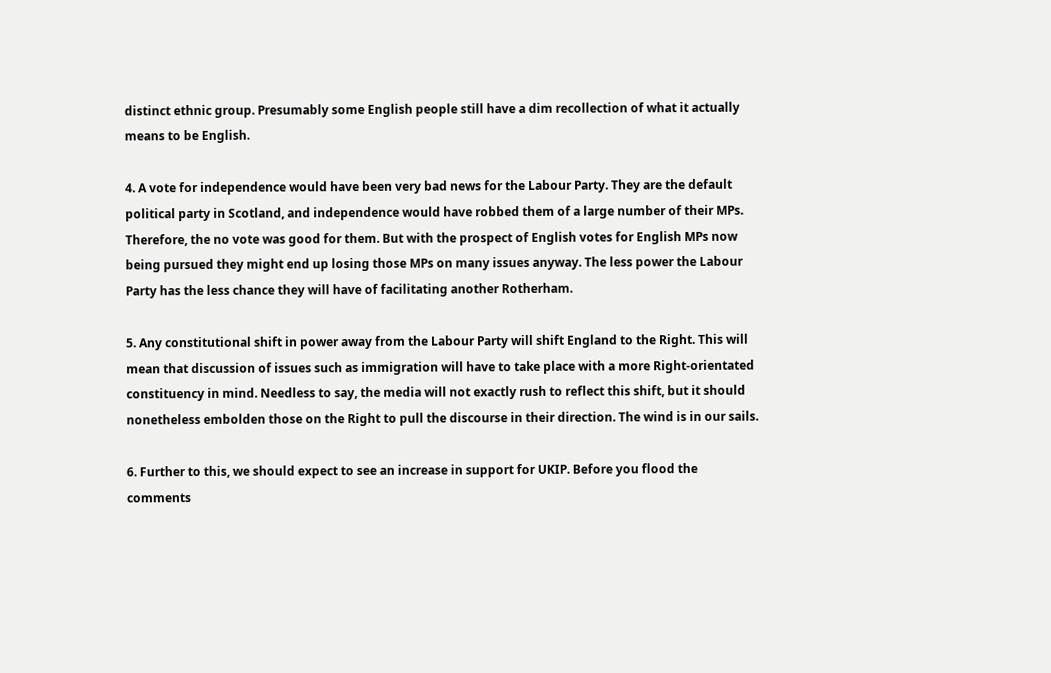distinct ethnic group. Presumably some English people still have a dim recollection of what it actually means to be English.

4. A vote for independence would have been very bad news for the Labour Party. They are the default political party in Scotland, and independence would have robbed them of a large number of their MPs. Therefore, the no vote was good for them. But with the prospect of English votes for English MPs now being pursued they might end up losing those MPs on many issues anyway. The less power the Labour Party has the less chance they will have of facilitating another Rotherham.

5. Any constitutional shift in power away from the Labour Party will shift England to the Right. This will mean that discussion of issues such as immigration will have to take place with a more Right-orientated constituency in mind. Needless to say, the media will not exactly rush to reflect this shift, but it should nonetheless embolden those on the Right to pull the discourse in their direction. The wind is in our sails.

6. Further to this, we should expect to see an increase in support for UKIP. Before you flood the comments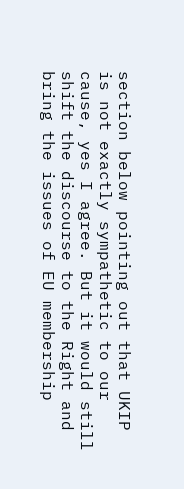section below pointing out that UKIP is not exactly sympathetic to our cause, yes I agree. But it would still shift the discourse to the Right and bring the issues of EU membership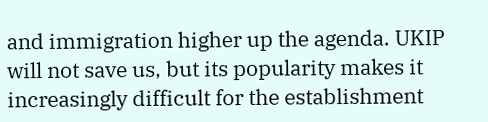and immigration higher up the agenda. UKIP will not save us, but its popularity makes it increasingly difficult for the establishment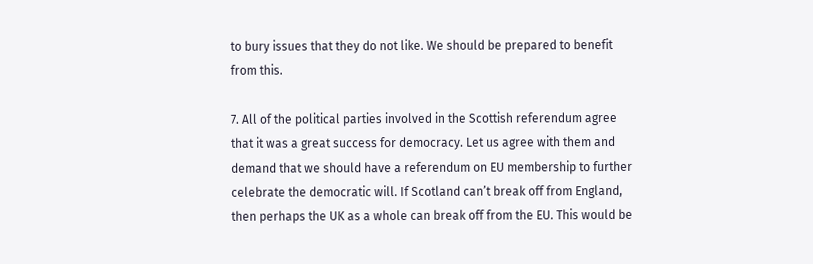to bury issues that they do not like. We should be prepared to benefit from this.

7. All of the political parties involved in the Scottish referendum agree that it was a great success for democracy. Let us agree with them and demand that we should have a referendum on EU membership to further celebrate the democratic will. If Scotland can’t break off from England, then perhaps the UK as a whole can break off from the EU. This would be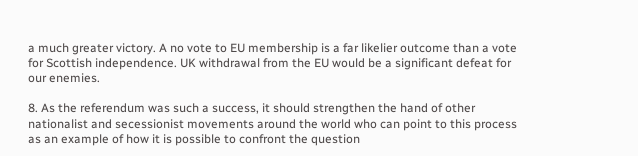a much greater victory. A no vote to EU membership is a far likelier outcome than a vote for Scottish independence. UK withdrawal from the EU would be a significant defeat for our enemies.

8. As the referendum was such a success, it should strengthen the hand of other nationalist and secessionist movements around the world who can point to this process as an example of how it is possible to confront the question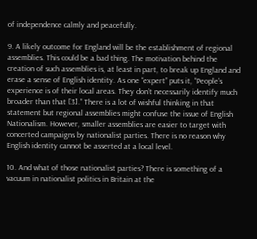of independence calmly and peacefully.

9. A likely outcome for England will be the establishment of regional assemblies. This could be a bad thing. The motivation behind the creation of such assemblies is, at least in part, to break up England and erase a sense of English identity. As one “expert” puts it, “People’s experience is of their local areas. They don’t necessarily identify much broader than that [3].” There is a lot of wishful thinking in that statement but regional assemblies might confuse the issue of English Nationalism. However, smaller assemblies are easier to target with concerted campaigns by nationalist parties. There is no reason why English identity cannot be asserted at a local level.

10. And what of those nationalist parties? There is something of a vacuum in nationalist politics in Britain at the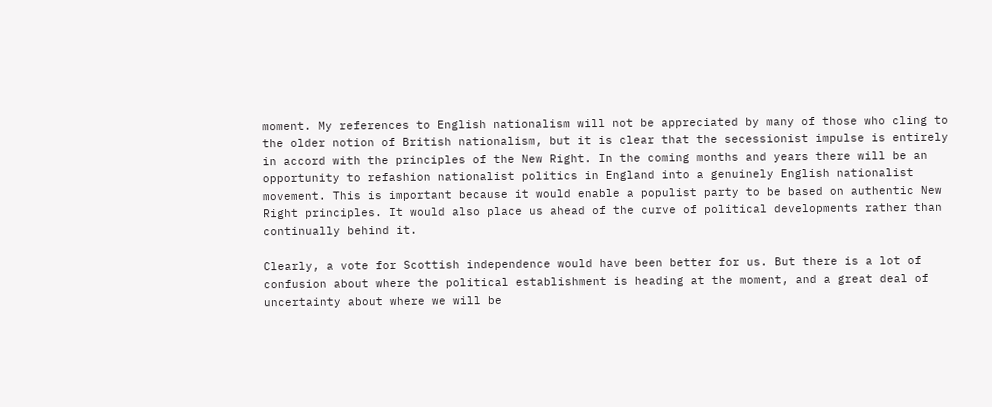moment. My references to English nationalism will not be appreciated by many of those who cling to the older notion of British nationalism, but it is clear that the secessionist impulse is entirely in accord with the principles of the New Right. In the coming months and years there will be an opportunity to refashion nationalist politics in England into a genuinely English nationalist movement. This is important because it would enable a populist party to be based on authentic New Right principles. It would also place us ahead of the curve of political developments rather than continually behind it.

Clearly, a vote for Scottish independence would have been better for us. But there is a lot of confusion about where the political establishment is heading at the moment, and a great deal of uncertainty about where we will be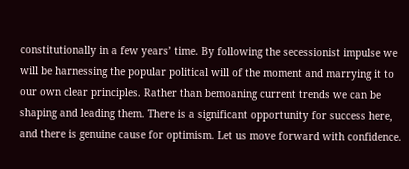constitutionally in a few years’ time. By following the secessionist impulse we will be harnessing the popular political will of the moment and marrying it to our own clear principles. Rather than bemoaning current trends we can be shaping and leading them. There is a significant opportunity for success here, and there is genuine cause for optimism. Let us move forward with confidence.